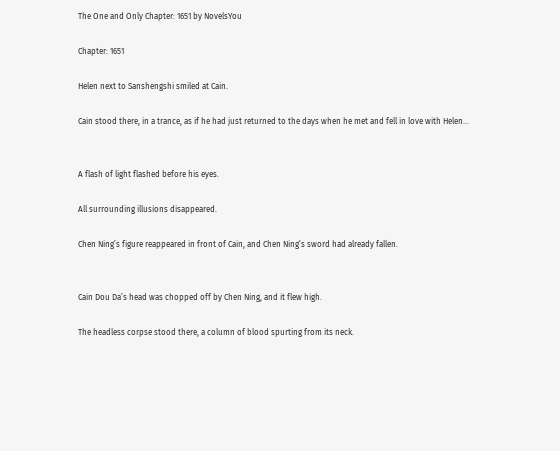The One and Only Chapter: 1651 by NovelsYou

Chapter: 1651

Helen next to Sanshengshi smiled at Cain.

Cain stood there, in a trance, as if he had just returned to the days when he met and fell in love with Helen…


A flash of light flashed before his eyes.

All surrounding illusions disappeared.

Chen Ning’s figure reappeared in front of Cain, and Chen Ning’s sword had already fallen.


Cain Dou Da’s head was chopped off by Chen Ning, and it flew high.

The headless corpse stood there, a column of blood spurting from its neck.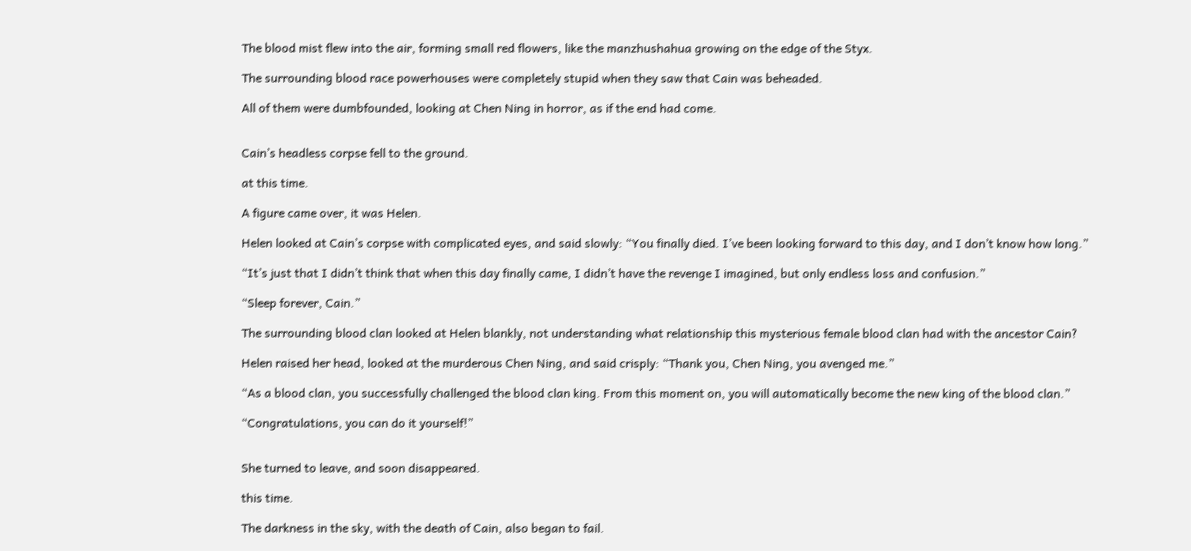The blood mist flew into the air, forming small red flowers, like the manzhushahua growing on the edge of the Styx.

The surrounding blood race powerhouses were completely stupid when they saw that Cain was beheaded.

All of them were dumbfounded, looking at Chen Ning in horror, as if the end had come.


Cain’s headless corpse fell to the ground.

at this time.

A figure came over, it was Helen.

Helen looked at Cain’s corpse with complicated eyes, and said slowly: “You finally died. I’ve been looking forward to this day, and I don’t know how long.”

“It’s just that I didn’t think that when this day finally came, I didn’t have the revenge I imagined, but only endless loss and confusion.”

“Sleep forever, Cain.”

The surrounding blood clan looked at Helen blankly, not understanding what relationship this mysterious female blood clan had with the ancestor Cain?

Helen raised her head, looked at the murderous Chen Ning, and said crisply: “Thank you, Chen Ning, you avenged me.”

“As a blood clan, you successfully challenged the blood clan king. From this moment on, you will automatically become the new king of the blood clan.”

“Congratulations, you can do it yourself!”


She turned to leave, and soon disappeared.

this time.

The darkness in the sky, with the death of Cain, also began to fail.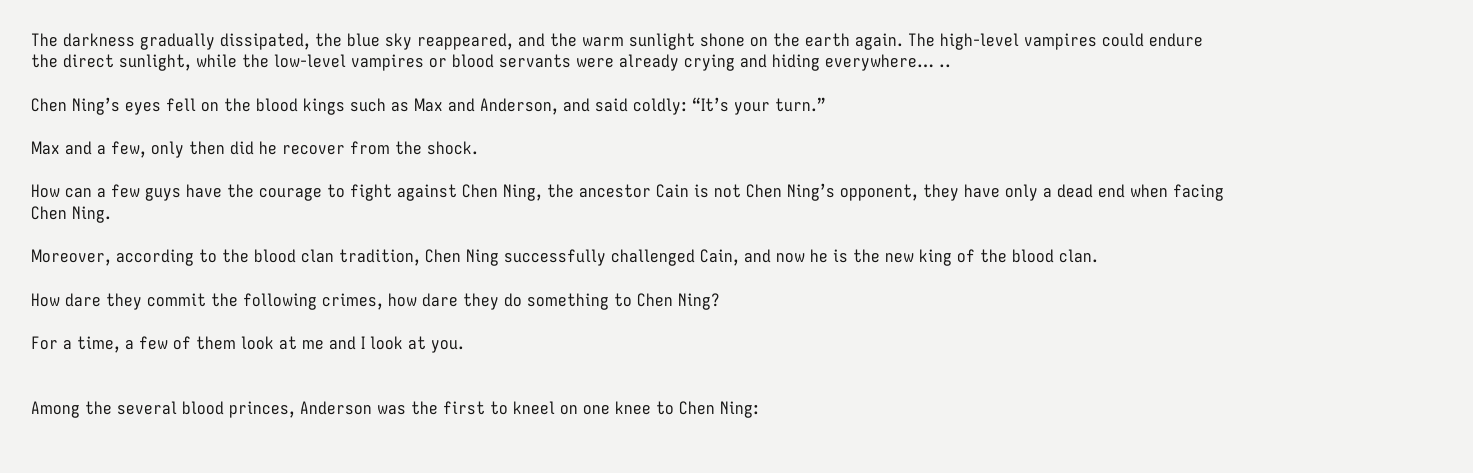The darkness gradually dissipated, the blue sky reappeared, and the warm sunlight shone on the earth again. The high-level vampires could endure the direct sunlight, while the low-level vampires or blood servants were already crying and hiding everywhere… ..

Chen Ning’s eyes fell on the blood kings such as Max and Anderson, and said coldly: “It’s your turn.”

Max and a few, only then did he recover from the shock.

How can a few guys have the courage to fight against Chen Ning, the ancestor Cain is not Chen Ning’s opponent, they have only a dead end when facing Chen Ning.

Moreover, according to the blood clan tradition, Chen Ning successfully challenged Cain, and now he is the new king of the blood clan.

How dare they commit the following crimes, how dare they do something to Chen Ning?

For a time, a few of them look at me and I look at you.


Among the several blood princes, Anderson was the first to kneel on one knee to Chen Ning: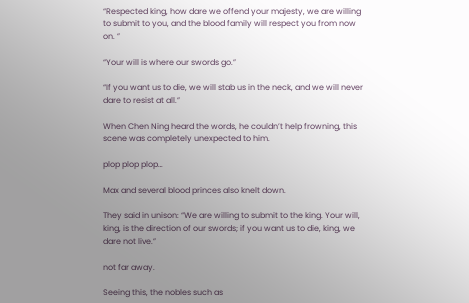“Respected king, how dare we offend your majesty, we are willing to submit to you, and the blood family will respect you from now on. ”

“Your will is where our swords go.”

“If you want us to die, we will stab us in the neck, and we will never dare to resist at all.”

When Chen Ning heard the words, he couldn’t help frowning, this scene was completely unexpected to him.

plop plop plop…

Max and several blood princes also knelt down.

They said in unison: “We are willing to submit to the king. Your will, king, is the direction of our swords; if you want us to die, king, we dare not live.”

not far away.

Seeing this, the nobles such as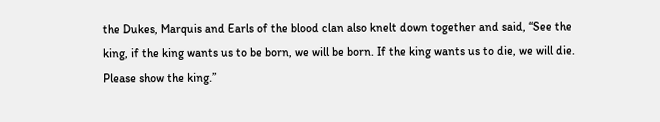the Dukes, Marquis and Earls of the blood clan also knelt down together and said, “See the king, if the king wants us to be born, we will be born. If the king wants us to die, we will die. Please show the king.”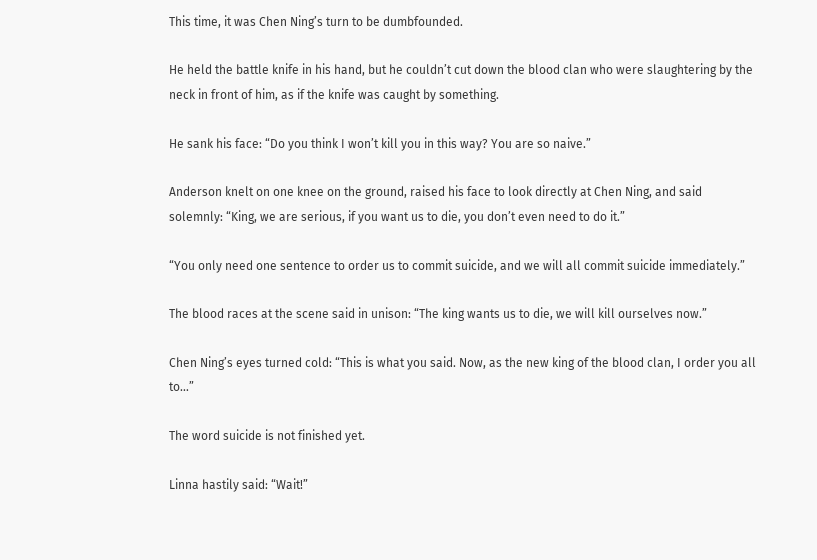This time, it was Chen Ning’s turn to be dumbfounded.

He held the battle knife in his hand, but he couldn’t cut down the blood clan who were slaughtering by the neck in front of him, as if the knife was caught by something.

He sank his face: “Do you think I won’t kill you in this way? You are so naive.”

Anderson knelt on one knee on the ground, raised his face to look directly at Chen Ning, and said solemnly: “King, we are serious, if you want us to die, you don’t even need to do it.”

“You only need one sentence to order us to commit suicide, and we will all commit suicide immediately.”

The blood races at the scene said in unison: “The king wants us to die, we will kill ourselves now.”

Chen Ning’s eyes turned cold: “This is what you said. Now, as the new king of the blood clan, I order you all to…”

The word suicide is not finished yet.

Linna hastily said: “Wait!”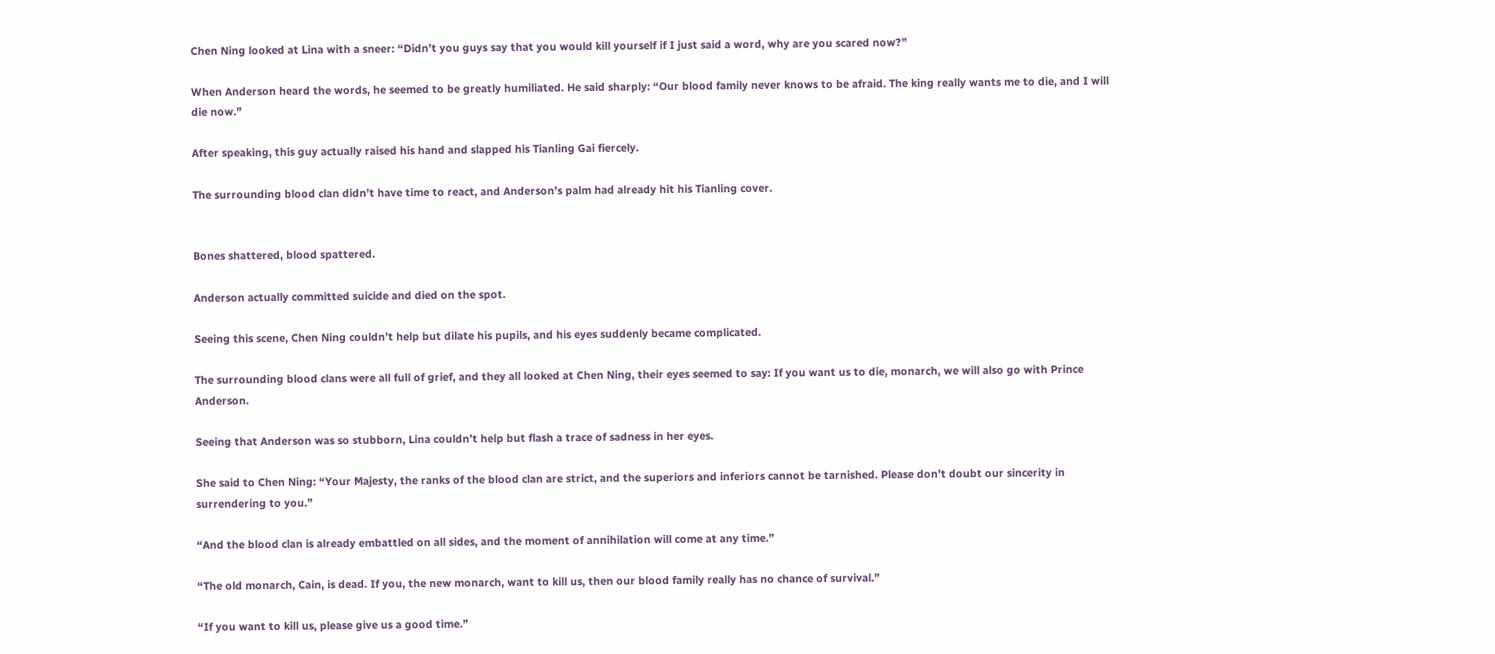Chen Ning looked at Lina with a sneer: “Didn’t you guys say that you would kill yourself if I just said a word, why are you scared now?”

When Anderson heard the words, he seemed to be greatly humiliated. He said sharply: “Our blood family never knows to be afraid. The king really wants me to die, and I will die now.”

After speaking, this guy actually raised his hand and slapped his Tianling Gai fiercely.

The surrounding blood clan didn’t have time to react, and Anderson’s palm had already hit his Tianling cover.


Bones shattered, blood spattered.

Anderson actually committed suicide and died on the spot.

Seeing this scene, Chen Ning couldn’t help but dilate his pupils, and his eyes suddenly became complicated.

The surrounding blood clans were all full of grief, and they all looked at Chen Ning, their eyes seemed to say: If you want us to die, monarch, we will also go with Prince Anderson.

Seeing that Anderson was so stubborn, Lina couldn’t help but flash a trace of sadness in her eyes.

She said to Chen Ning: “Your Majesty, the ranks of the blood clan are strict, and the superiors and inferiors cannot be tarnished. Please don’t doubt our sincerity in surrendering to you.”

“And the blood clan is already embattled on all sides, and the moment of annihilation will come at any time.”

“The old monarch, Cain, is dead. If you, the new monarch, want to kill us, then our blood family really has no chance of survival.”

“If you want to kill us, please give us a good time.”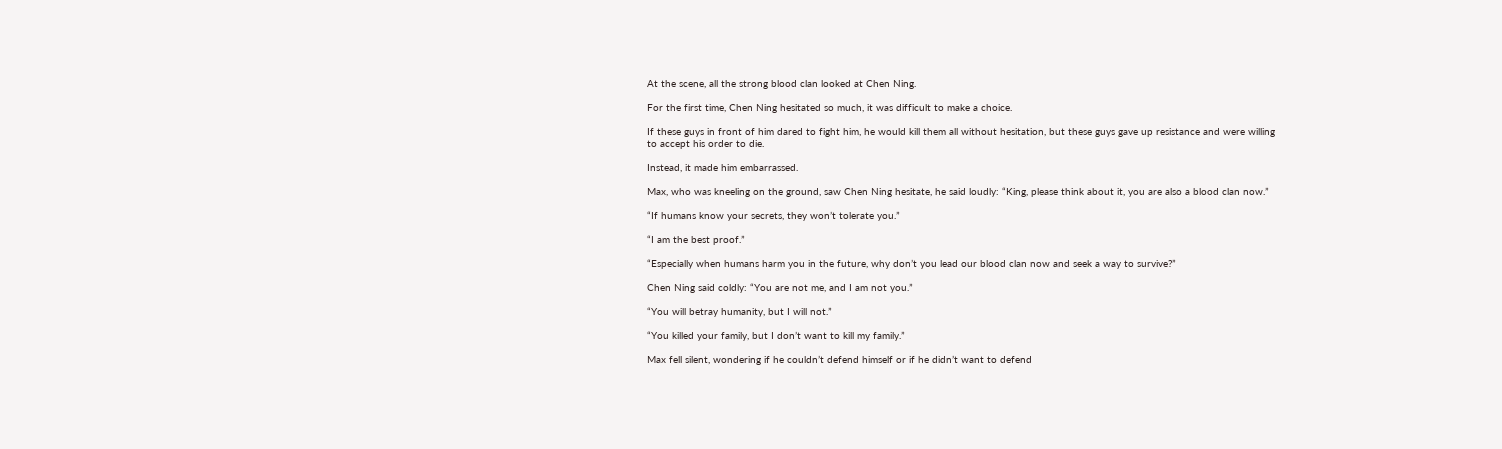At the scene, all the strong blood clan looked at Chen Ning.

For the first time, Chen Ning hesitated so much, it was difficult to make a choice.

If these guys in front of him dared to fight him, he would kill them all without hesitation, but these guys gave up resistance and were willing to accept his order to die.

Instead, it made him embarrassed.

Max, who was kneeling on the ground, saw Chen Ning hesitate, he said loudly: “King, please think about it, you are also a blood clan now.”

“If humans know your secrets, they won’t tolerate you.”

“I am the best proof.”

“Especially when humans harm you in the future, why don’t you lead our blood clan now and seek a way to survive?”

Chen Ning said coldly: “You are not me, and I am not you.”

“You will betray humanity, but I will not.”

“You killed your family, but I don’t want to kill my family.”

Max fell silent, wondering if he couldn’t defend himself or if he didn’t want to defend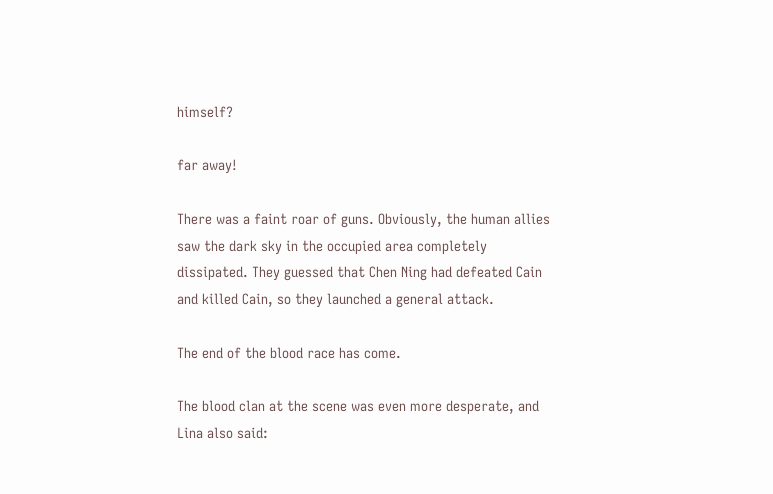himself?

far away!

There was a faint roar of guns. Obviously, the human allies saw the dark sky in the occupied area completely dissipated. They guessed that Chen Ning had defeated Cain and killed Cain, so they launched a general attack.

The end of the blood race has come.

The blood clan at the scene was even more desperate, and Lina also said: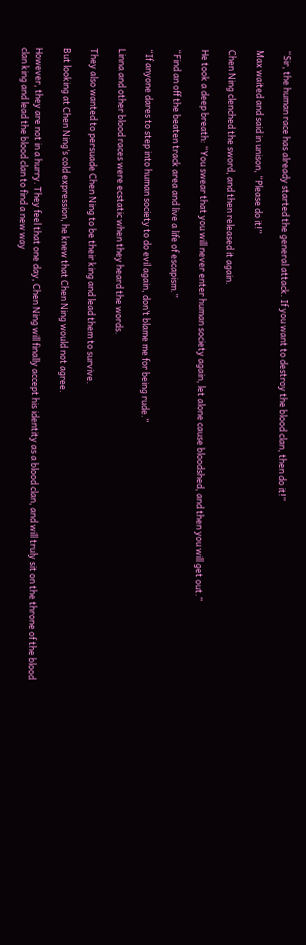“Sir, the human race has already started the general attack. If you want to destroy the blood clan, then do it!”

Max waited and said in unison, “Please do it!”

Chen Ning clenched the sword, and then released it again.

He took a deep breath: “You swear that you will never enter human society again, let alone cause bloodshed, and then you will get out.”

“Find an off the beaten track area and live a life of escapism.”

“If anyone dares to step into human society to do evil again, don’t blame me for being rude.”

Linna and other blood races were ecstatic when they heard the words.

They also wanted to persuade Chen Ning to be their king and lead them to survive.

But looking at Chen Ning’s cold expression, he knew that Chen Ning would not agree.

However, they are not in a hurry. They feel that one day, Chen Ning will finally accept his identity as a blood clan, and will truly sit on the throne of the blood clan king and lead the blood clan to find a new way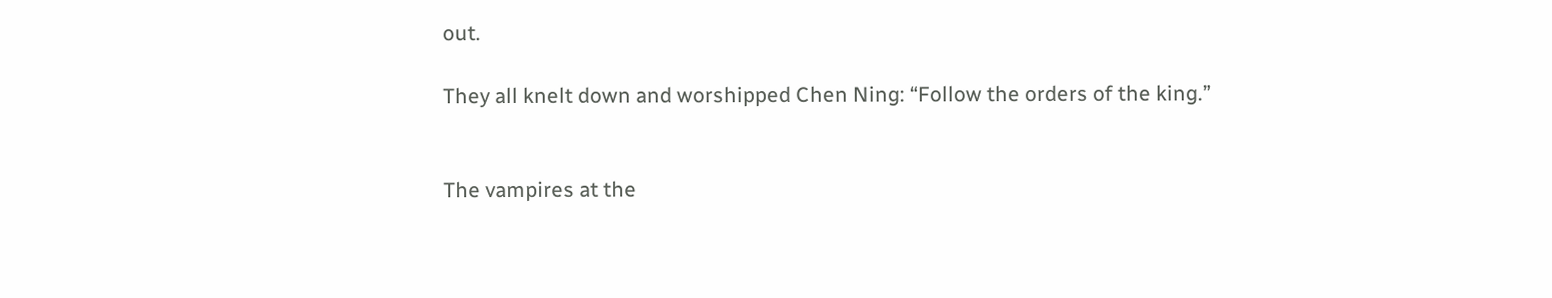out.

They all knelt down and worshipped Chen Ning: “Follow the orders of the king.”


The vampires at the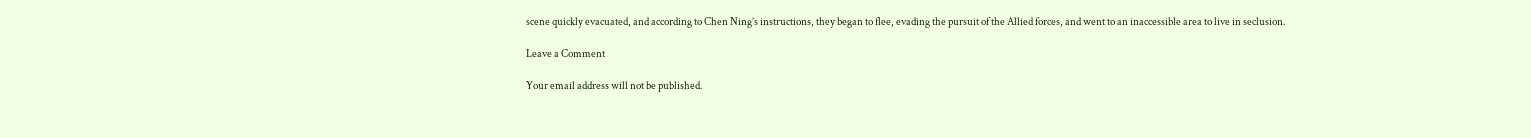scene quickly evacuated, and according to Chen Ning’s instructions, they began to flee, evading the pursuit of the Allied forces, and went to an inaccessible area to live in seclusion.

Leave a Comment

Your email address will not be published.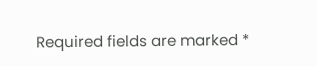Required fields are marked *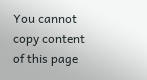You cannot copy content of this page